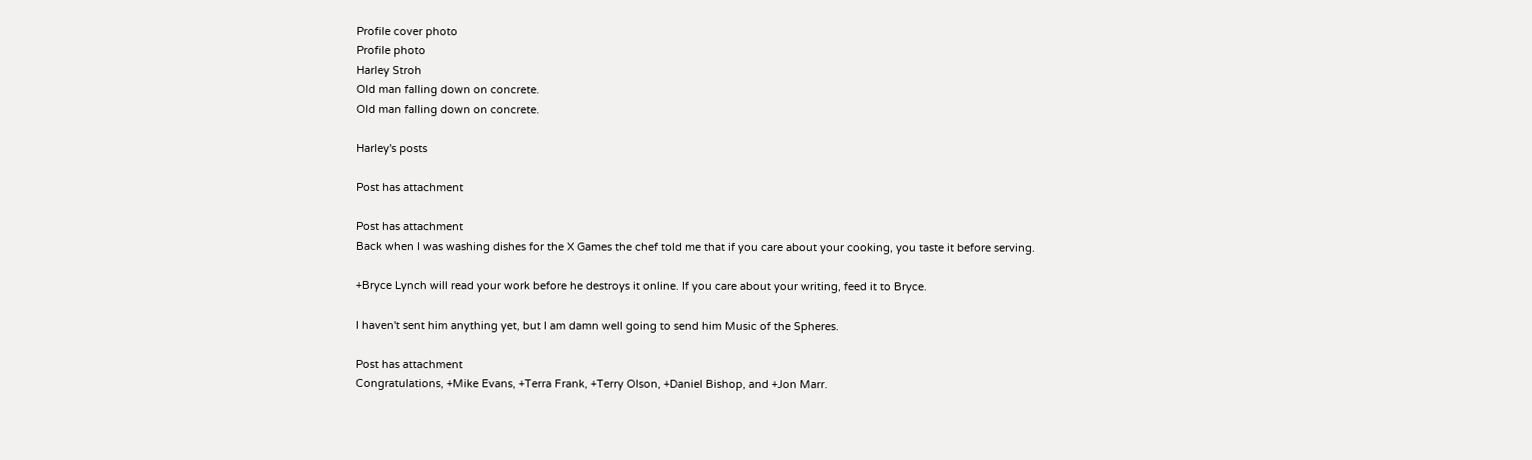Profile cover photo
Profile photo
Harley Stroh
Old man falling down on concrete.
Old man falling down on concrete.

Harley's posts

Post has attachment

Post has attachment
Back when I was washing dishes for the X Games the chef told me that if you care about your cooking, you taste it before serving.

+Bryce Lynch will read your work before he destroys it online. If you care about your writing, feed it to Bryce.

I haven't sent him anything yet, but I am damn well going to send him Music of the Spheres.

Post has attachment
Congratulations, +Mike Evans, +Terra Frank, +Terry Olson, +Daniel Bishop, and +Jon Marr.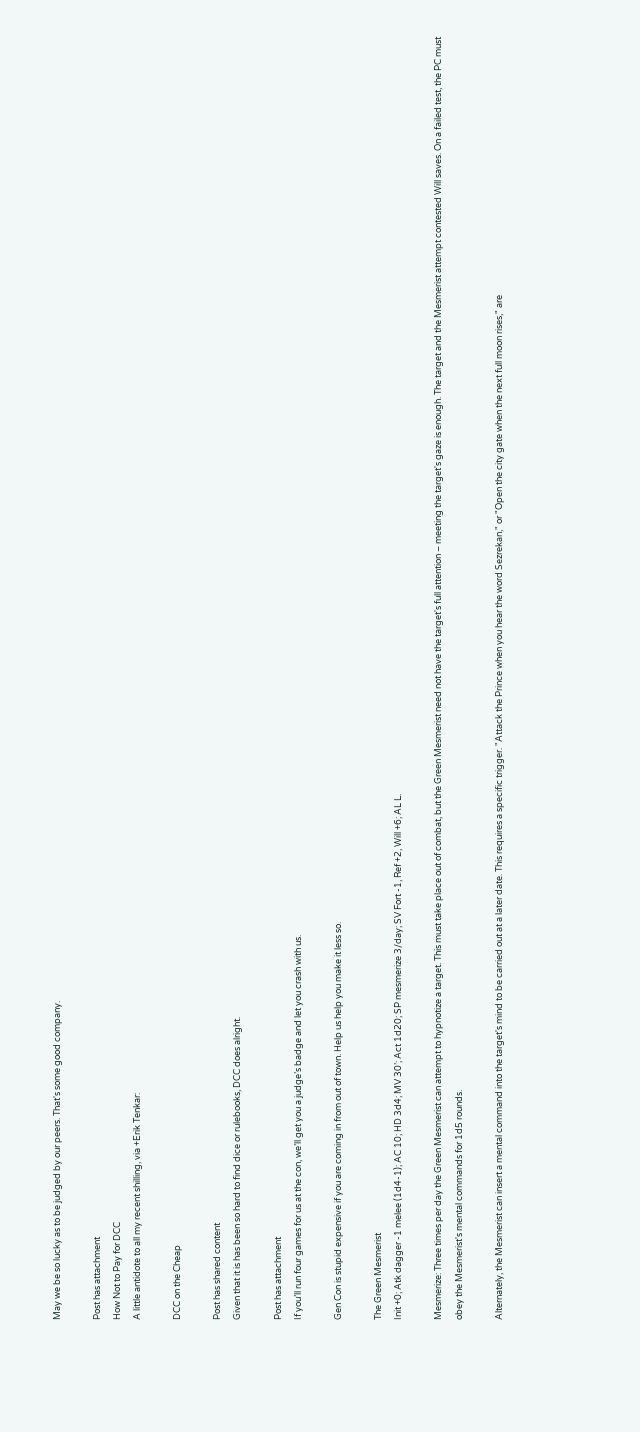May we be so lucky as to be judged by our peers. That's some good company.

Post has attachment
How Not to Pay for DCC
A little antidote to all my recent shilling, via +Erik Tenkar:

DCC on the Cheap

Post has shared content
Given that it is has been so hard to find dice or rulebooks, DCC does alright.

Post has attachment
If you’ll run four games for us at the con, we’ll get you a judge’s badge and let you crash with us.

Gen Con is stupid expensive if you are coming in from out of town. Help us help you make it less so.

The Green Mesmerist
Init +0; Atk dagger -1 melee (1d4-1); AC 10; HD 3d4; MV 30’; Act 1d20; SP mesmerize 3/day; SV Fort -1, Ref +2, Will +6; AL L.

Mesmerize: Three times per day the Green Mesmerist can attempt to hypnotize a target. This must take place out of combat, but the Green Mesmerist need not have the target's full attention – meeting the target's gaze is enough. The target and the Mesmerist attempt contested Will saves. On a failed test, the PC must obey the Mesmerist's mental commands for 1d5 rounds.

Alternately, the Mesmerist can insert a mental command into the target's mind to be carried out at a later date. This requires a specific trigger. "Attack the Prince when you hear the word Sezrekan," or "Open the city gate when the next full moon rises," are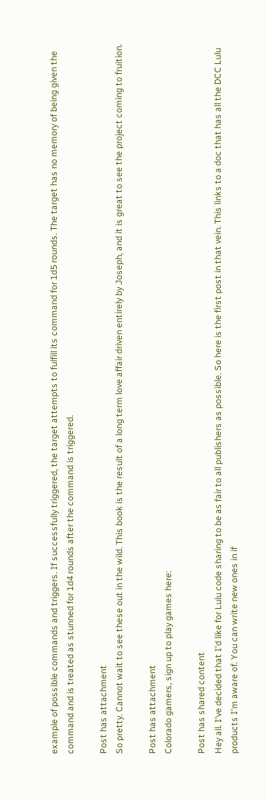example of possible commands and triggers. If successfully triggered, the target attempts to fulfill its command for 1d5 rounds. The target has no memory of being given the command and is treated as stunned for 1d4 rounds after the command is triggered.

Post has attachment
So pretty. Cannot wait to see these out in the wild. This book is the result of a long term love affair driven entirely by Joseph, and it is great to see the project coming to fruition.

Post has attachment
Colorado gamers, sign up to play games here:

Post has shared content
Hey all. I've decided that I'd like for Lulu code sharing to be as fair to all publishers as possible. So here is the first post in that vein. This links to a doc that has all the DCC Lulu products I'm aware of. You can write new ones in if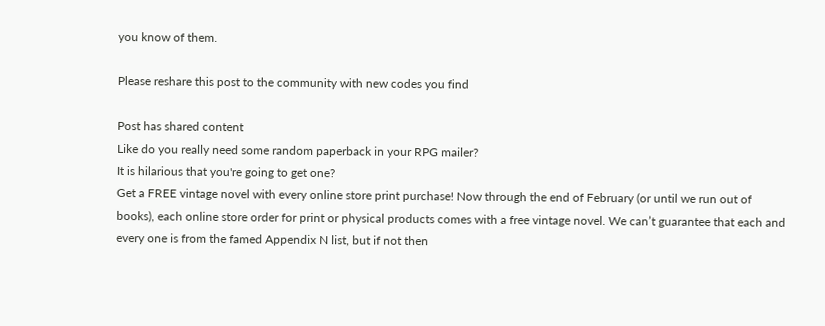you know of them.

Please reshare this post to the community with new codes you find

Post has shared content
Like do you really need some random paperback in your RPG mailer?
It is hilarious that you're going to get one?
Get a FREE vintage novel with every online store print purchase! Now through the end of February (or until we run out of books), each online store order for print or physical products comes with a free vintage novel. We can’t guarantee that each and every one is from the famed Appendix N list, but if not then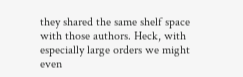they shared the same shelf space with those authors. Heck, with especially large orders we might even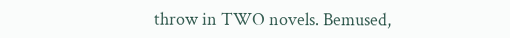throw in TWO novels. Bemused,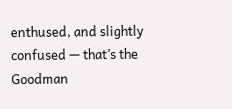enthused, and slightly confused — that’s the Goodman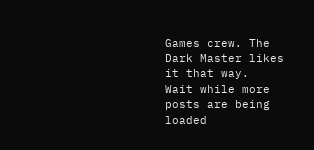Games crew. The Dark Master likes it that way.
Wait while more posts are being loaded